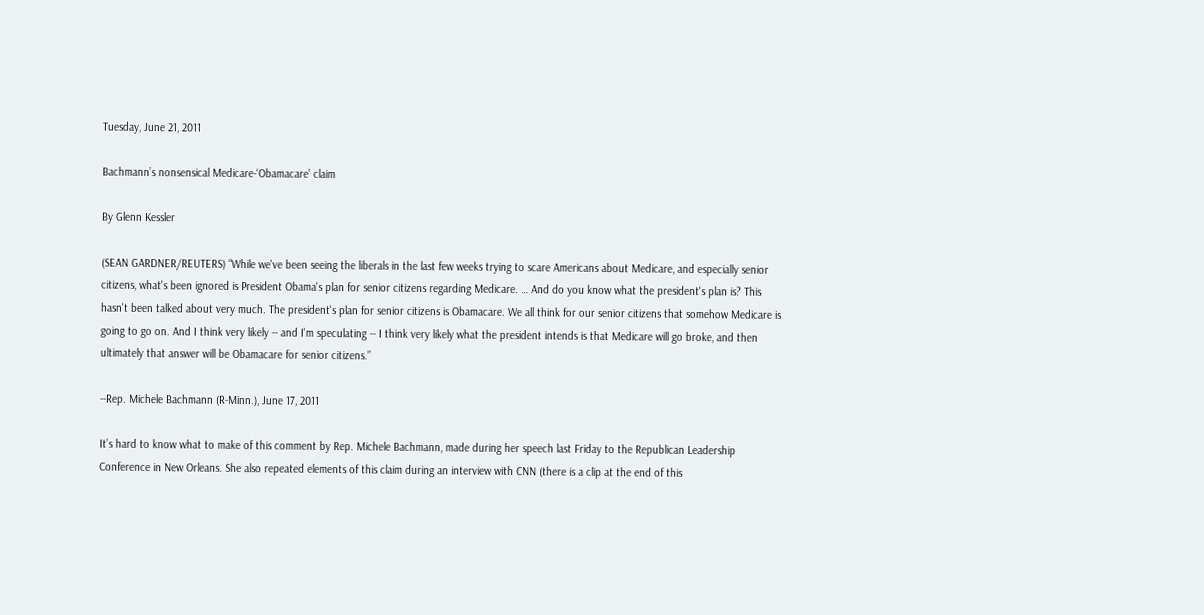Tuesday, June 21, 2011

Bachmann’s nonsensical Medicare-‘Obamacare’ claim

By Glenn Kessler

(SEAN GARDNER/REUTERS) “While we've been seeing the liberals in the last few weeks trying to scare Americans about Medicare, and especially senior citizens, what's been ignored is President Obama's plan for senior citizens regarding Medicare. … And do you know what the president's plan is? This hasn't been talked about very much. The president's plan for senior citizens is Obamacare. We all think for our senior citizens that somehow Medicare is going to go on. And I think very likely -- and I'm speculating -- I think very likely what the president intends is that Medicare will go broke, and then ultimately that answer will be Obamacare for senior citizens.”

--Rep. Michele Bachmann (R-Minn.), June 17, 2011

It’s hard to know what to make of this comment by Rep. Michele Bachmann, made during her speech last Friday to the Republican Leadership Conference in New Orleans. She also repeated elements of this claim during an interview with CNN (there is a clip at the end of this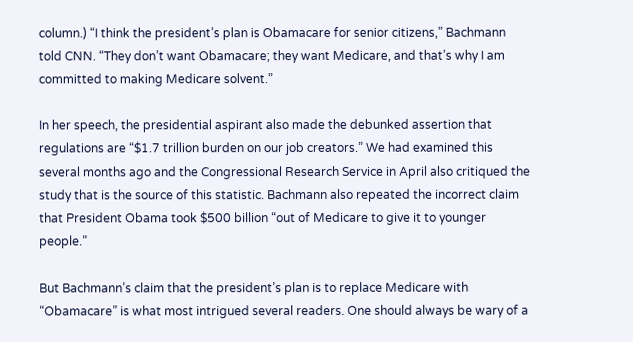column.) “I think the president’s plan is Obamacare for senior citizens,” Bachmann told CNN. “They don’t want Obamacare; they want Medicare, and that’s why I am committed to making Medicare solvent.”

In her speech, the presidential aspirant also made the debunked assertion that regulations are “$1.7 trillion burden on our job creators.” We had examined this several months ago and the Congressional Research Service in April also critiqued the study that is the source of this statistic. Bachmann also repeated the incorrect claim that President Obama took $500 billion “out of Medicare to give it to younger people.”

But Bachmann’s claim that the president’s plan is to replace Medicare with “Obamacare” is what most intrigued several readers. One should always be wary of a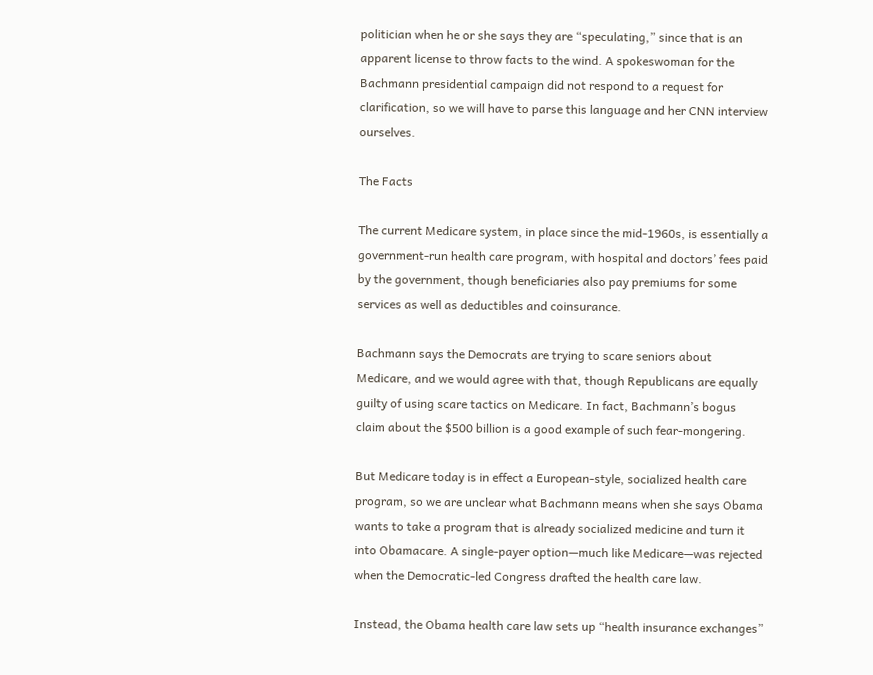politician when he or she says they are “speculating,” since that is an apparent license to throw facts to the wind. A spokeswoman for the Bachmann presidential campaign did not respond to a request for clarification, so we will have to parse this language and her CNN interview ourselves.

The Facts

The current Medicare system, in place since the mid-1960s, is essentially a government-run health care program, with hospital and doctors’ fees paid by the government, though beneficiaries also pay premiums for some services as well as deductibles and coinsurance.

Bachmann says the Democrats are trying to scare seniors about Medicare, and we would agree with that, though Republicans are equally guilty of using scare tactics on Medicare. In fact, Bachmann’s bogus claim about the $500 billion is a good example of such fear-mongering.

But Medicare today is in effect a European-style, socialized health care program, so we are unclear what Bachmann means when she says Obama wants to take a program that is already socialized medicine and turn it into Obamacare. A single-payer option—much like Medicare—was rejected when the Democratic-led Congress drafted the health care law.

Instead, the Obama health care law sets up “health insurance exchanges”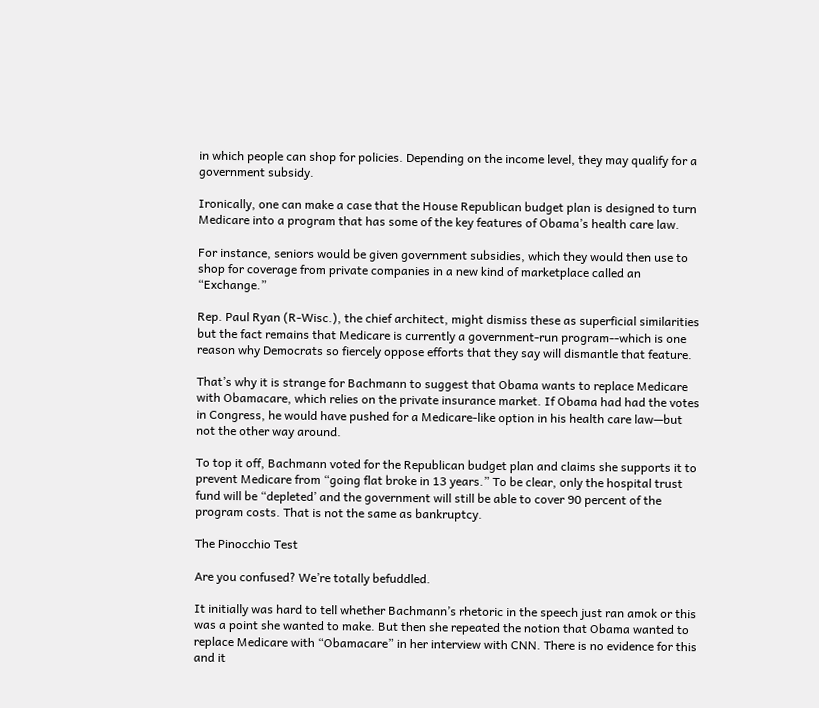in which people can shop for policies. Depending on the income level, they may qualify for a government subsidy.

Ironically, one can make a case that the House Republican budget plan is designed to turn Medicare into a program that has some of the key features of Obama’s health care law.

For instance, seniors would be given government subsidies, which they would then use to shop for coverage from private companies in a new kind of marketplace called an “Exchange.”

Rep. Paul Ryan (R-Wisc.), the chief architect, might dismiss these as superficial similarities but the fact remains that Medicare is currently a government-run program--which is one reason why Democrats so fiercely oppose efforts that they say will dismantle that feature.

That’s why it is strange for Bachmann to suggest that Obama wants to replace Medicare with Obamacare, which relies on the private insurance market. If Obama had had the votes in Congress, he would have pushed for a Medicare-like option in his health care law—but not the other way around.

To top it off, Bachmann voted for the Republican budget plan and claims she supports it to prevent Medicare from “going flat broke in 13 years.” To be clear, only the hospital trust fund will be “depleted’ and the government will still be able to cover 90 percent of the program costs. That is not the same as bankruptcy.

The Pinocchio Test

Are you confused? We’re totally befuddled.

It initially was hard to tell whether Bachmann’s rhetoric in the speech just ran amok or this was a point she wanted to make. But then she repeated the notion that Obama wanted to replace Medicare with “Obamacare” in her interview with CNN. There is no evidence for this and it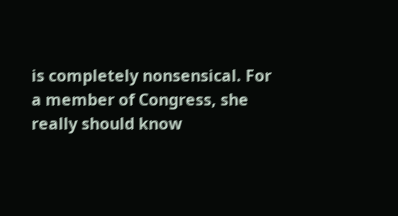is completely nonsensical. For a member of Congress, she really should know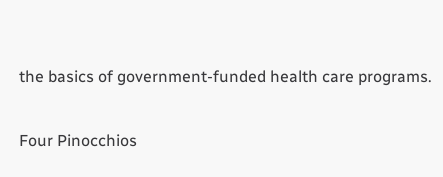the basics of government-funded health care programs.

Four Pinocchios